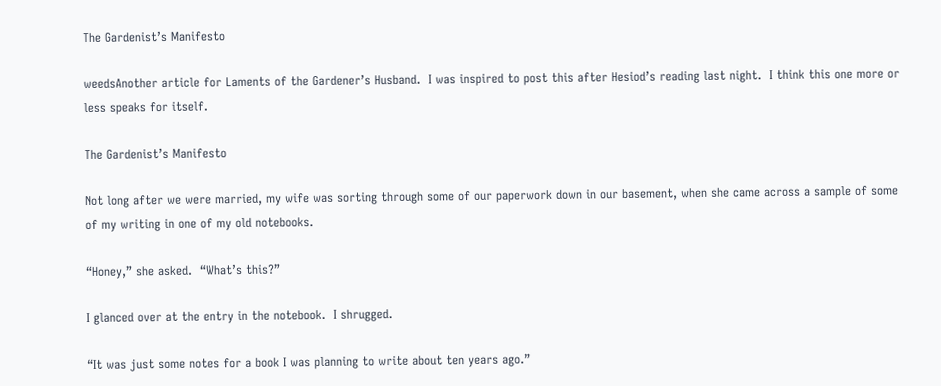The Gardenist’s Manifesto

weedsAnother article for Laments of the Gardener’s Husband.  I was inspired to post this after Hesiod’s reading last night.  I think this one more or less speaks for itself.

The Gardenist’s Manifesto

Not long after we were married, my wife was sorting through some of our paperwork down in our basement, when she came across a sample of some of my writing in one of my old notebooks.

“Honey,” she asked.  “What’s this?”

I glanced over at the entry in the notebook.  I shrugged.

“It was just some notes for a book I was planning to write about ten years ago.”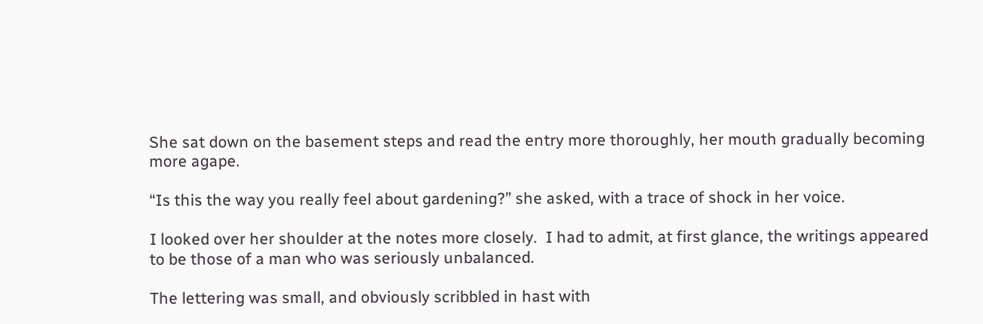She sat down on the basement steps and read the entry more thoroughly, her mouth gradually becoming more agape.

“Is this the way you really feel about gardening?” she asked, with a trace of shock in her voice.

I looked over her shoulder at the notes more closely.  I had to admit, at first glance, the writings appeared to be those of a man who was seriously unbalanced.

The lettering was small, and obviously scribbled in hast with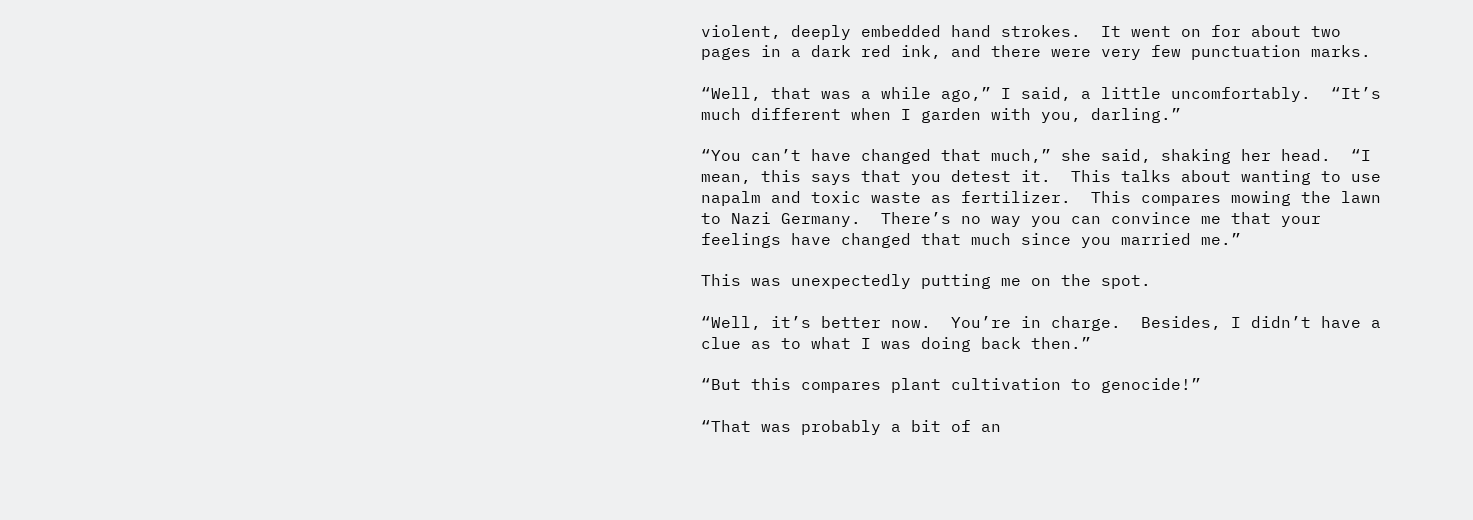violent, deeply embedded hand strokes.  It went on for about two pages in a dark red ink, and there were very few punctuation marks.

“Well, that was a while ago,” I said, a little uncomfortably.  “It’s much different when I garden with you, darling.”

“You can’t have changed that much,” she said, shaking her head.  “I mean, this says that you detest it.  This talks about wanting to use napalm and toxic waste as fertilizer.  This compares mowing the lawn to Nazi Germany.  There’s no way you can convince me that your feelings have changed that much since you married me.”

This was unexpectedly putting me on the spot.

“Well, it’s better now.  You’re in charge.  Besides, I didn’t have a clue as to what I was doing back then.”

“But this compares plant cultivation to genocide!”

“That was probably a bit of an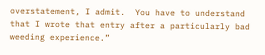overstatement, I admit.  You have to understand that I wrote that entry after a particularly bad weeding experience.”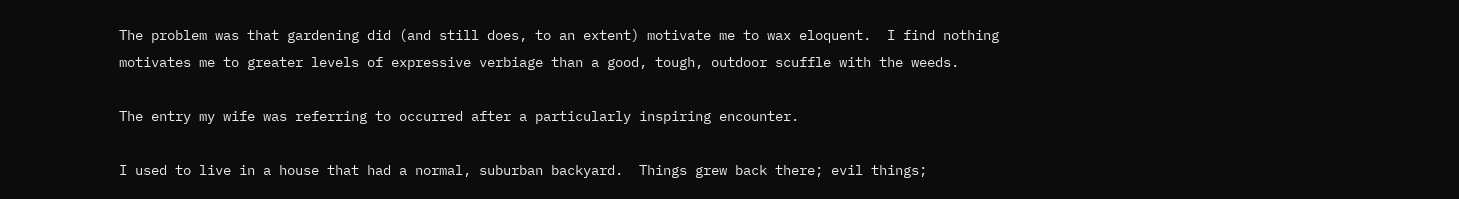The problem was that gardening did (and still does, to an extent) motivate me to wax eloquent.  I find nothing motivates me to greater levels of expressive verbiage than a good, tough, outdoor scuffle with the weeds.

The entry my wife was referring to occurred after a particularly inspiring encounter.

I used to live in a house that had a normal, suburban backyard.  Things grew back there; evil things;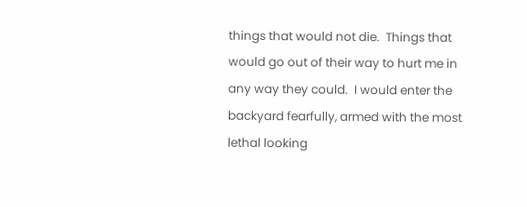things that would not die.  Things that would go out of their way to hurt me in any way they could.  I would enter the backyard fearfully, armed with the most lethal looking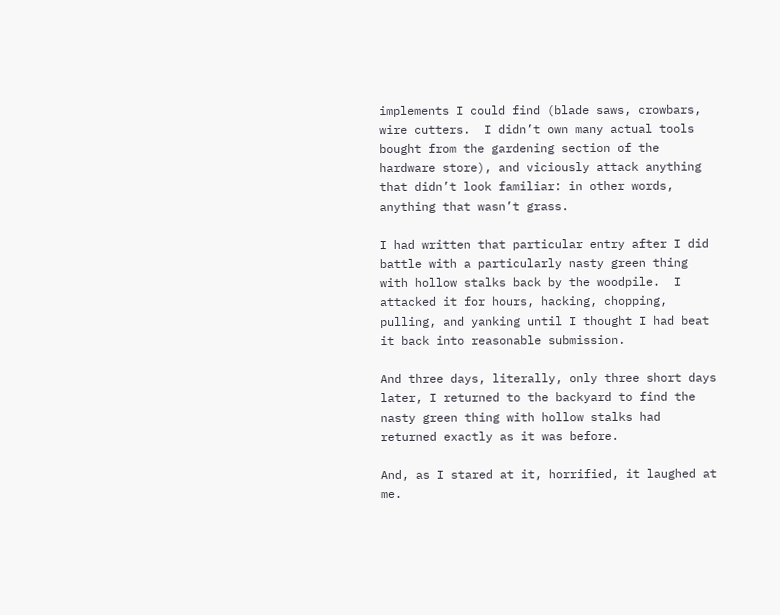implements I could find (blade saws, crowbars, wire cutters.  I didn’t own many actual tools bought from the gardening section of the hardware store), and viciously attack anything that didn’t look familiar: in other words, anything that wasn’t grass.

I had written that particular entry after I did battle with a particularly nasty green thing with hollow stalks back by the woodpile.  I attacked it for hours, hacking, chopping, pulling, and yanking until I thought I had beat it back into reasonable submission.

And three days, literally, only three short days later, I returned to the backyard to find the nasty green thing with hollow stalks had returned exactly as it was before.

And, as I stared at it, horrified, it laughed at me.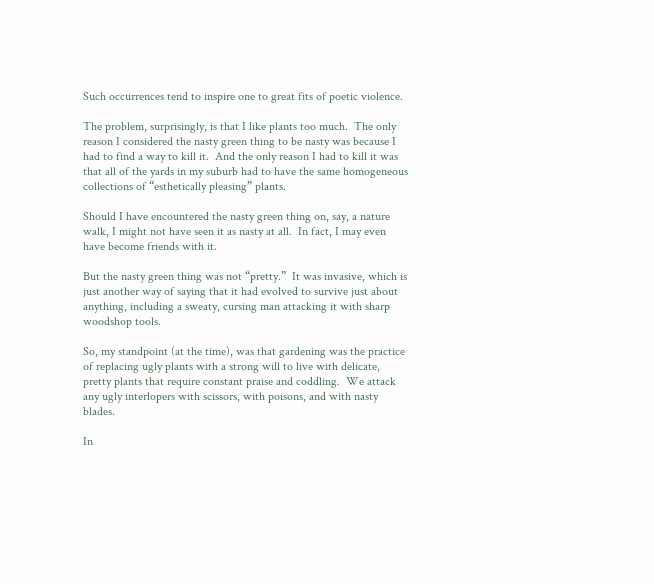Such occurrences tend to inspire one to great fits of poetic violence.

The problem, surprisingly, is that I like plants too much.  The only reason I considered the nasty green thing to be nasty was because I had to find a way to kill it.  And the only reason I had to kill it was that all of the yards in my suburb had to have the same homogeneous collections of “esthetically pleasing” plants.

Should I have encountered the nasty green thing on, say, a nature walk, I might not have seen it as nasty at all.  In fact, I may even have become friends with it.

But the nasty green thing was not “pretty.”  It was invasive, which is just another way of saying that it had evolved to survive just about anything, including a sweaty, cursing man attacking it with sharp woodshop tools.

So, my standpoint (at the time), was that gardening was the practice of replacing ugly plants with a strong will to live with delicate, pretty plants that require constant praise and coddling.  We attack any ugly interlopers with scissors, with poisons, and with nasty blades.

In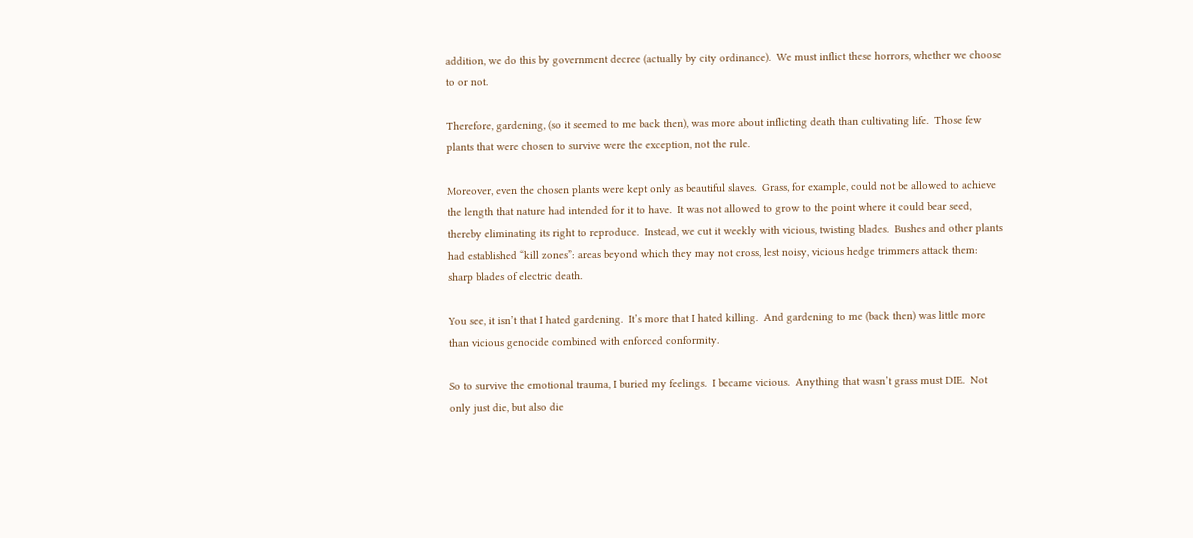addition, we do this by government decree (actually by city ordinance).  We must inflict these horrors, whether we choose to or not.

Therefore, gardening, (so it seemed to me back then), was more about inflicting death than cultivating life.  Those few plants that were chosen to survive were the exception, not the rule.

Moreover, even the chosen plants were kept only as beautiful slaves.  Grass, for example, could not be allowed to achieve the length that nature had intended for it to have.  It was not allowed to grow to the point where it could bear seed, thereby eliminating its right to reproduce.  Instead, we cut it weekly with vicious, twisting blades.  Bushes and other plants had established “kill zones”: areas beyond which they may not cross, lest noisy, vicious hedge trimmers attack them: sharp blades of electric death.

You see, it isn’t that I hated gardening.  It’s more that I hated killing.  And gardening to me (back then) was little more than vicious genocide combined with enforced conformity.

So to survive the emotional trauma, I buried my feelings.  I became vicious.  Anything that wasn’t grass must DIE.  Not only just die, but also die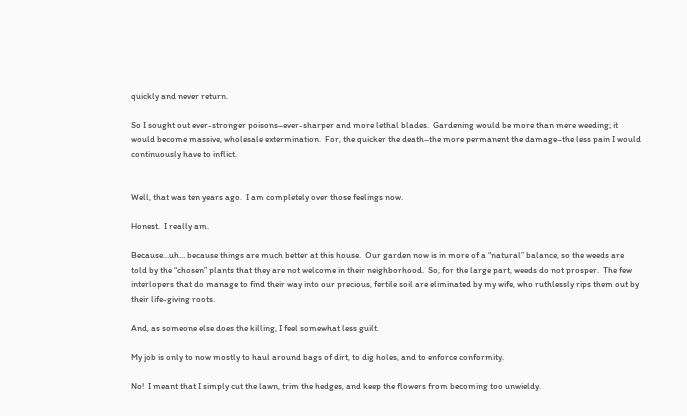quickly and never return.

So I sought out ever-stronger poisons–ever-sharper and more lethal blades.  Gardening would be more than mere weeding; it would become massive, wholesale extermination.  For, the quicker the death–the more permanent the damage–the less pain I would continuously have to inflict.


Well, that was ten years ago.  I am completely over those feelings now.

Honest.  I really am.

Because…uh… because things are much better at this house.  Our garden now is in more of a “natural” balance, so the weeds are told by the “chosen” plants that they are not welcome in their neighborhood.  So, for the large part, weeds do not prosper.  The few interlopers that do manage to find their way into our precious, fertile soil are eliminated by my wife, who ruthlessly rips them out by their life-giving roots.

And, as someone else does the killing, I feel somewhat less guilt.

My job is only to now mostly to haul around bags of dirt, to dig holes, and to enforce conformity.

No!  I meant that I simply cut the lawn, trim the hedges, and keep the flowers from becoming too unwieldy.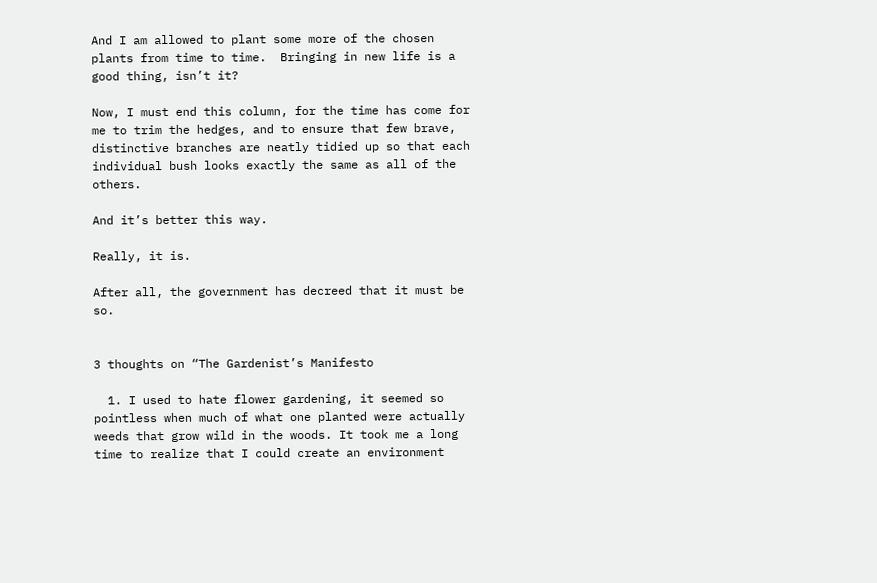And I am allowed to plant some more of the chosen plants from time to time.  Bringing in new life is a good thing, isn’t it?

Now, I must end this column, for the time has come for me to trim the hedges, and to ensure that few brave, distinctive branches are neatly tidied up so that each individual bush looks exactly the same as all of the others.

And it’s better this way.

Really, it is.

After all, the government has decreed that it must be so.


3 thoughts on “The Gardenist’s Manifesto

  1. I used to hate flower gardening, it seemed so pointless when much of what one planted were actually weeds that grow wild in the woods. It took me a long time to realize that I could create an environment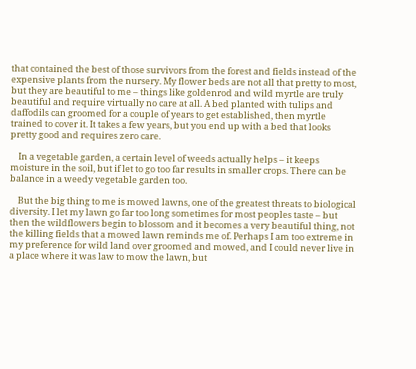that contained the best of those survivors from the forest and fields instead of the expensive plants from the nursery. My flower beds are not all that pretty to most, but they are beautiful to me – things like goldenrod and wild myrtle are truly beautiful and require virtually no care at all. A bed planted with tulips and daffodils can groomed for a couple of years to get established, then myrtle trained to cover it. It takes a few years, but you end up with a bed that looks pretty good and requires zero care.

    In a vegetable garden, a certain level of weeds actually helps – it keeps moisture in the soil, but if let to go too far results in smaller crops. There can be balance in a weedy vegetable garden too.

    But the big thing to me is mowed lawns, one of the greatest threats to biological diversity. I let my lawn go far too long sometimes for most peoples taste – but then the wildflowers begin to blossom and it becomes a very beautiful thing, not the killing fields that a mowed lawn reminds me of. Perhaps I am too extreme in my preference for wild land over groomed and mowed, and I could never live in a place where it was law to mow the lawn, but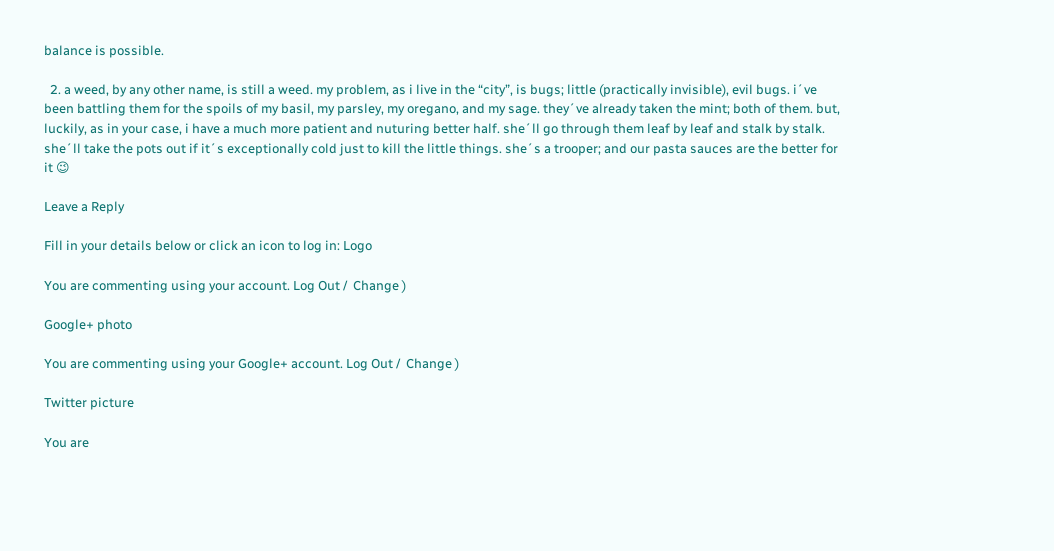balance is possible.

  2. a weed, by any other name, is still a weed. my problem, as i live in the “city”, is bugs; little (practically invisible), evil bugs. i´ve been battling them for the spoils of my basil, my parsley, my oregano, and my sage. they´ve already taken the mint; both of them. but, luckily, as in your case, i have a much more patient and nuturing better half. she´ll go through them leaf by leaf and stalk by stalk. she´ll take the pots out if it´s exceptionally cold just to kill the little things. she´s a trooper; and our pasta sauces are the better for it 😉

Leave a Reply

Fill in your details below or click an icon to log in: Logo

You are commenting using your account. Log Out /  Change )

Google+ photo

You are commenting using your Google+ account. Log Out /  Change )

Twitter picture

You are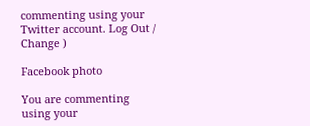commenting using your Twitter account. Log Out /  Change )

Facebook photo

You are commenting using your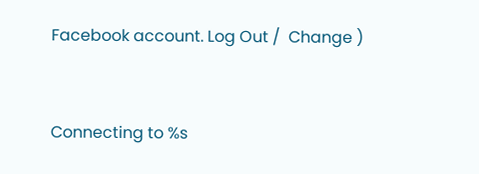Facebook account. Log Out /  Change )


Connecting to %s